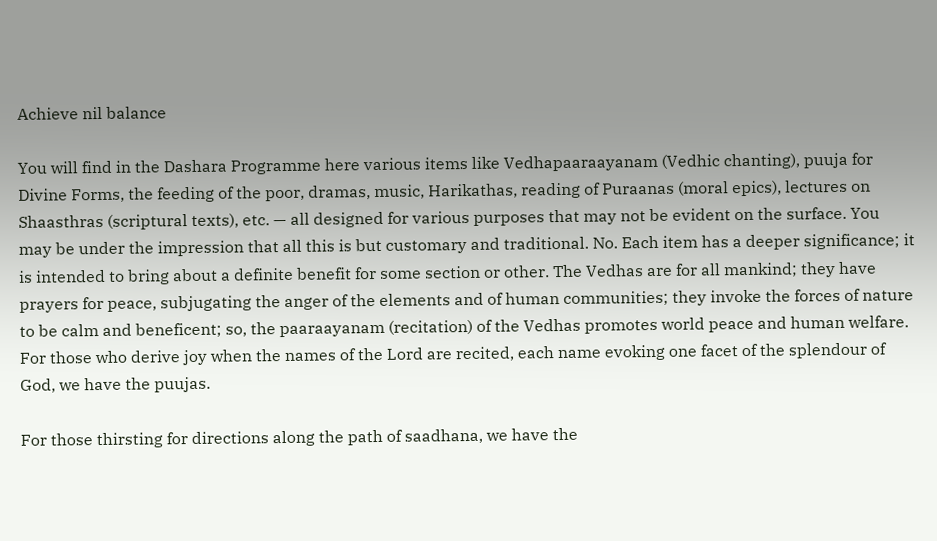Achieve nil balance

You will find in the Dashara Programme here various items like Vedhapaaraayanam (Vedhic chanting), puuja for Divine Forms, the feeding of the poor, dramas, music, Harikathas, reading of Puraanas (moral epics), lectures on Shaasthras (scriptural texts), etc. — all designed for various purposes that may not be evident on the surface. You may be under the impression that all this is but customary and traditional. No. Each item has a deeper significance; it is intended to bring about a definite benefit for some section or other. The Vedhas are for all mankind; they have prayers for peace, subjugating the anger of the elements and of human communities; they invoke the forces of nature to be calm and beneficent; so, the paaraayanam (recitation) of the Vedhas promotes world peace and human welfare. For those who derive joy when the names of the Lord are recited, each name evoking one facet of the splendour of God, we have the puujas.

For those thirsting for directions along the path of saadhana, we have the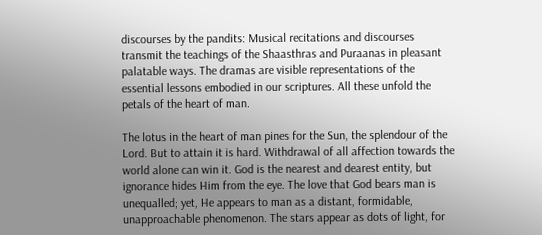discourses by the pandits: Musical recitations and discourses transmit the teachings of the Shaasthras and Puraanas in pleasant palatable ways. The dramas are visible representations of the essential lessons embodied in our scriptures. All these unfold the petals of the heart of man.

The lotus in the heart of man pines for the Sun, the splendour of the Lord. But to attain it is hard. Withdrawal of all affection towards the world alone can win it. God is the nearest and dearest entity, but ignorance hides Him from the eye. The love that God bears man is unequalled; yet, He appears to man as a distant, formidable, unapproachable phenomenon. The stars appear as dots of light, for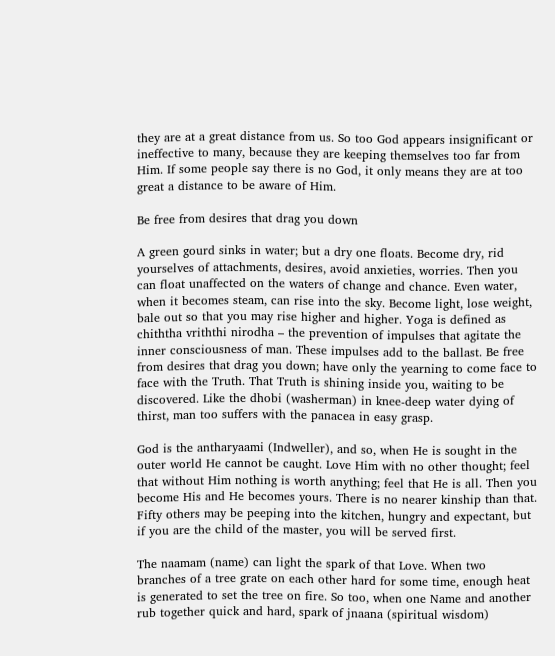they are at a great distance from us. So too God appears insignificant or ineffective to many, because they are keeping themselves too far from Him. If some people say there is no God, it only means they are at too great a distance to be aware of Him.

Be free from desires that drag you down

A green gourd sinks in water; but a dry one floats. Become dry, rid yourselves of attachments, desires, avoid anxieties, worries. Then you can float unaffected on the waters of change and chance. Even water, when it becomes steam, can rise into the sky. Become light, lose weight, bale out so that you may rise higher and higher. Yoga is defined as chiththa vriththi nirodha – the prevention of impulses that agitate the inner consciousness of man. These impulses add to the ballast. Be free from desires that drag you down; have only the yearning to come face to face with the Truth. That Truth is shining inside you, waiting to be discovered. Like the dhobi (washerman) in knee-deep water dying of thirst, man too suffers with the panacea in easy grasp.

God is the antharyaami (Indweller), and so, when He is sought in the outer world He cannot be caught. Love Him with no other thought; feel that without Him nothing is worth anything; feel that He is all. Then you become His and He becomes yours. There is no nearer kinship than that. Fifty others may be peeping into the kitchen, hungry and expectant, but if you are the child of the master, you will be served first.

The naamam (name) can light the spark of that Love. When two branches of a tree grate on each other hard for some time, enough heat is generated to set the tree on fire. So too, when one Name and another rub together quick and hard, spark of jnaana (spiritual wisdom)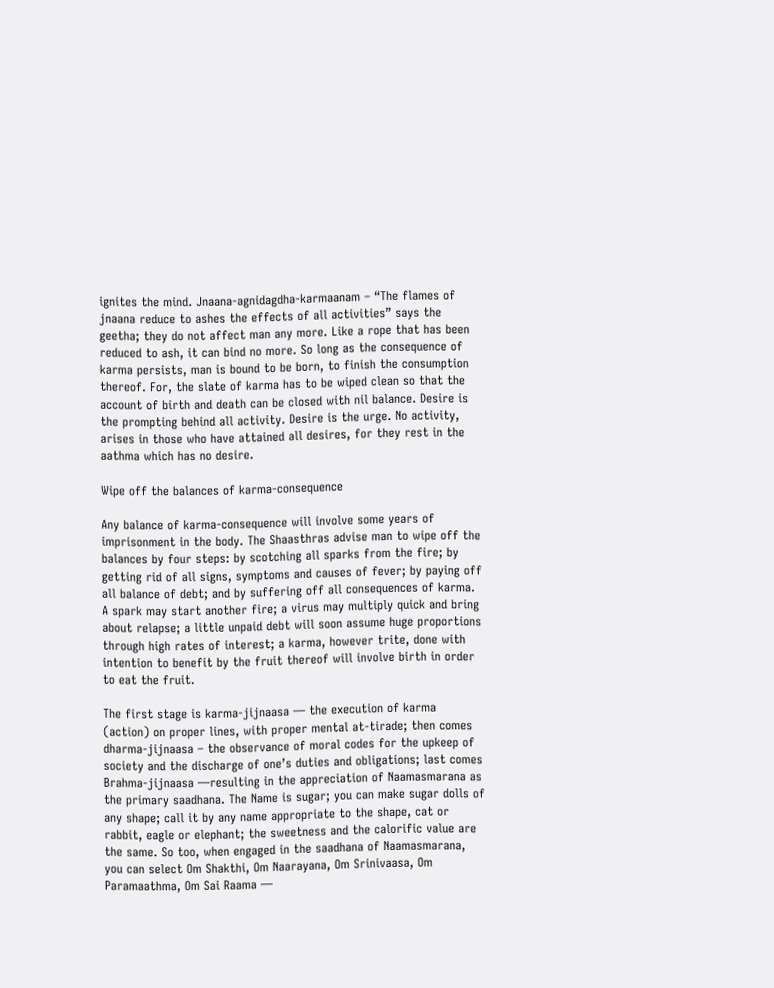ignites the mind. Jnaana-agnidagdha-karmaanam – “The flames of jnaana reduce to ashes the effects of all activities” says the geetha; they do not affect man any more. Like a rope that has been reduced to ash, it can bind no more. So long as the consequence of karma persists, man is bound to be born, to finish the consumption thereof. For, the slate of karma has to be wiped clean so that the account of birth and death can be closed with nil balance. Desire is the prompting behind all activity. Desire is the urge. No activity, arises in those who have attained all desires, for they rest in the aathma which has no desire.

Wipe off the balances of karma-consequence

Any balance of karma-consequence will involve some years of imprisonment in the body. The Shaasthras advise man to wipe off the balances by four steps: by scotching all sparks from the fire; by getting rid of all signs, symptoms and causes of fever; by paying off all balance of debt; and by suffering off all consequences of karma. A spark may start another fire; a virus may multiply quick and bring about relapse; a little unpaid debt will soon assume huge proportions through high rates of interest; a karma, however trite, done with intention to benefit by the fruit thereof will involve birth in order to eat the fruit.

The first stage is karma-jijnaasa — the execution of karma (action) on proper lines, with proper mental at-tirade; then comes dharma-jijnaasa – the observance of moral codes for the upkeep of society and the discharge of one’s duties and obligations; last comes Brahma-jijnaasa —resulting in the appreciation of Naamasmarana as the primary saadhana. The Name is sugar; you can make sugar dolls of any shape; call it by any name appropriate to the shape, cat or rabbit, eagle or elephant; the sweetness and the calorific value are the same. So too, when engaged in the saadhana of Naamasmarana, you can select Om Shakthi, Om Naarayana, Om Srinivaasa, Om Paramaathma, Om Sai Raama —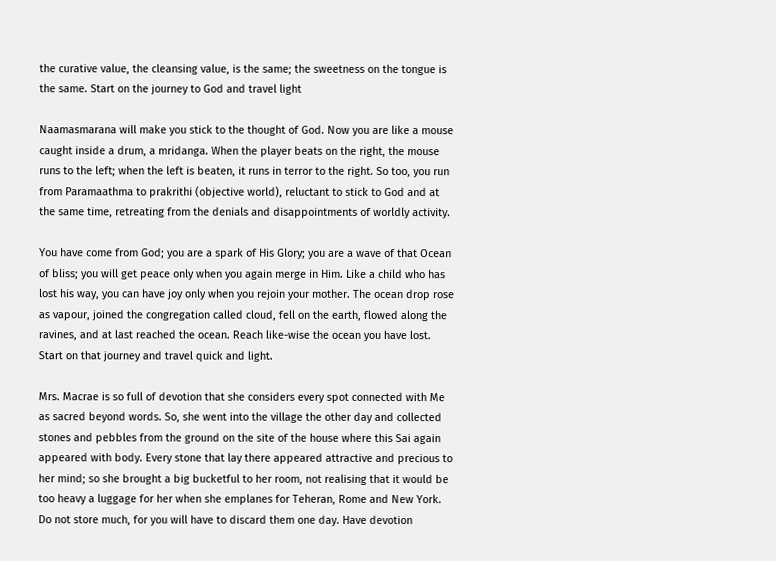the curative value, the cleansing value, is the same; the sweetness on the tongue is the same. Start on the journey to God and travel light

Naamasmarana will make you stick to the thought of God. Now you are like a mouse caught inside a drum, a mridanga. When the player beats on the right, the mouse runs to the left; when the left is beaten, it runs in terror to the right. So too, you run from Paramaathma to prakrithi (objective world), reluctant to stick to God and at the same time, retreating from the denials and disappointments of worldly activity.

You have come from God; you are a spark of His Glory; you are a wave of that Ocean of bliss; you will get peace only when you again merge in Him. Like a child who has lost his way, you can have joy only when you rejoin your mother. The ocean drop rose as vapour, joined the congregation called cloud, fell on the earth, flowed along the ravines, and at last reached the ocean. Reach like-wise the ocean you have lost. Start on that journey and travel quick and light.

Mrs. Macrae is so full of devotion that she considers every spot connected with Me as sacred beyond words. So, she went into the village the other day and collected stones and pebbles from the ground on the site of the house where this Sai again appeared with body. Every stone that lay there appeared attractive and precious to her mind; so she brought a big bucketful to her room, not realising that it would be too heavy a luggage for her when she emplanes for Teheran, Rome and New York. Do not store much, for you will have to discard them one day. Have devotion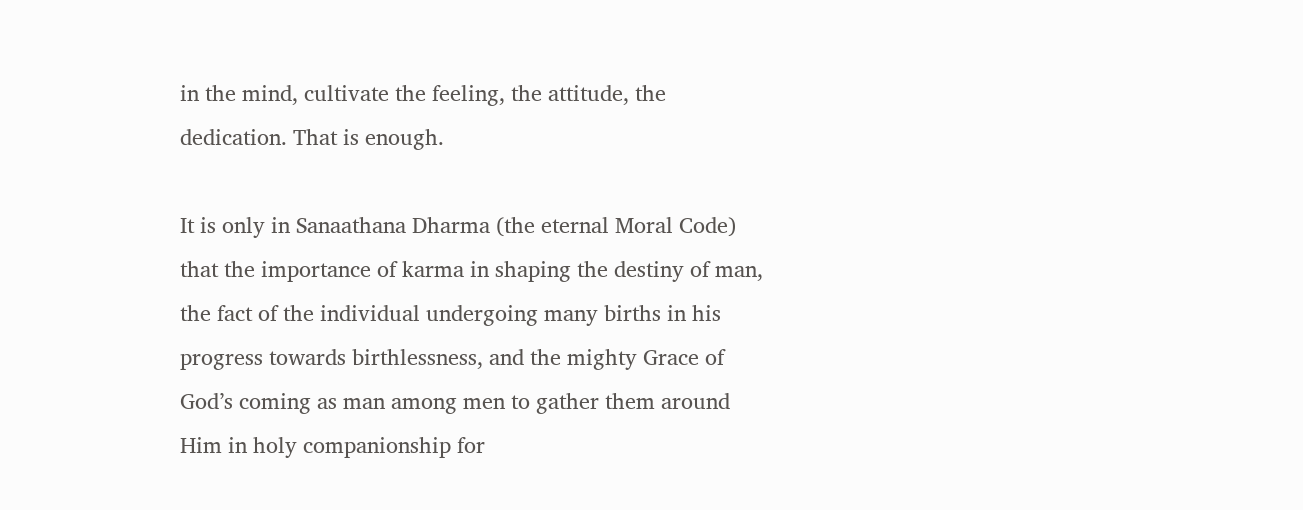in the mind, cultivate the feeling, the attitude, the dedication. That is enough.

It is only in Sanaathana Dharma (the eternal Moral Code) that the importance of karma in shaping the destiny of man, the fact of the individual undergoing many births in his progress towards birthlessness, and the mighty Grace of God’s coming as man among men to gather them around Him in holy companionship for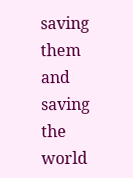saving them and saving the world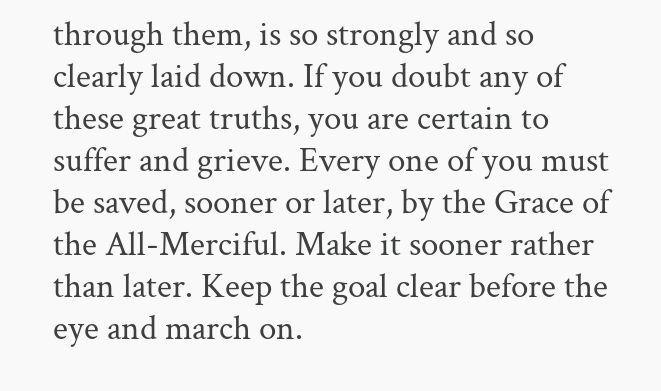through them, is so strongly and so clearly laid down. If you doubt any of these great truths, you are certain to suffer and grieve. Every one of you must be saved, sooner or later, by the Grace of the All-Merciful. Make it sooner rather than later. Keep the goal clear before the eye and march on.